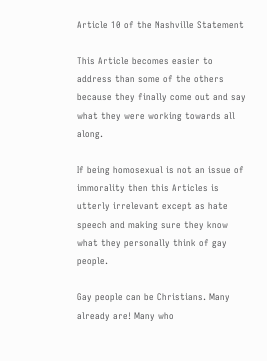Article 10 of the Nashville Statement

This Article becomes easier to address than some of the others because they finally come out and say what they were working towards all along.

If being homosexual is not an issue of immorality then this Articles is utterly irrelevant except as hate speech and making sure they know what they personally think of gay people.

Gay people can be Christians. Many already are! Many who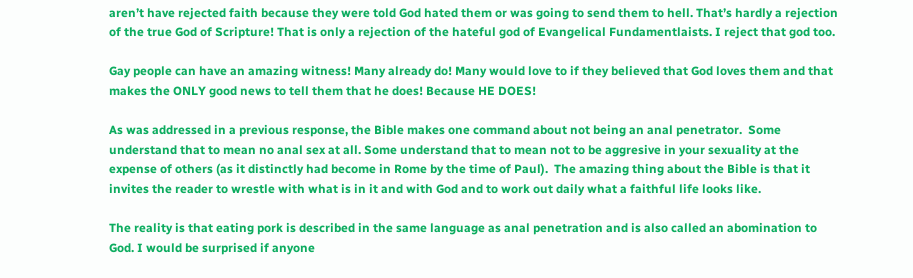aren’t have rejected faith because they were told God hated them or was going to send them to hell. That’s hardly a rejection of the true God of Scripture! That is only a rejection of the hateful god of Evangelical Fundamentlaists. I reject that god too.

Gay people can have an amazing witness! Many already do! Many would love to if they believed that God loves them and that makes the ONLY good news to tell them that he does! Because HE DOES!

As was addressed in a previous response, the Bible makes one command about not being an anal penetrator.  Some understand that to mean no anal sex at all. Some understand that to mean not to be aggresive in your sexuality at the expense of others (as it distinctly had become in Rome by the time of Paul).  The amazing thing about the Bible is that it invites the reader to wrestle with what is in it and with God and to work out daily what a faithful life looks like.

The reality is that eating pork is described in the same language as anal penetration and is also called an abomination to God. I would be surprised if anyone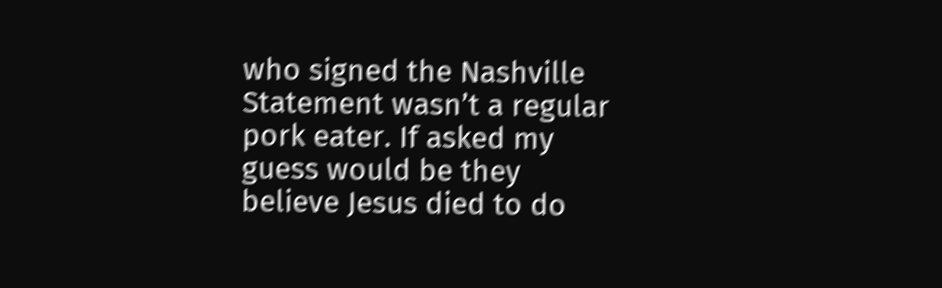who signed the Nashville Statement wasn’t a regular pork eater. If asked my guess would be they believe Jesus died to do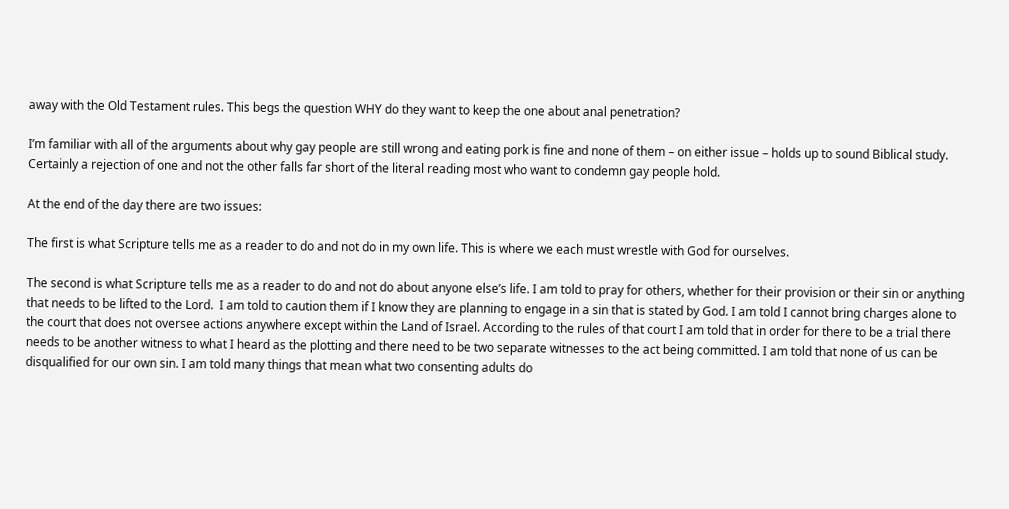away with the Old Testament rules. This begs the question WHY do they want to keep the one about anal penetration?

I’m familiar with all of the arguments about why gay people are still wrong and eating pork is fine and none of them – on either issue – holds up to sound Biblical study. Certainly a rejection of one and not the other falls far short of the literal reading most who want to condemn gay people hold.

At the end of the day there are two issues:

The first is what Scripture tells me as a reader to do and not do in my own life. This is where we each must wrestle with God for ourselves.

The second is what Scripture tells me as a reader to do and not do about anyone else’s life. I am told to pray for others, whether for their provision or their sin or anything that needs to be lifted to the Lord.  I am told to caution them if I know they are planning to engage in a sin that is stated by God. I am told I cannot bring charges alone to the court that does not oversee actions anywhere except within the Land of Israel. According to the rules of that court I am told that in order for there to be a trial there needs to be another witness to what I heard as the plotting and there need to be two separate witnesses to the act being committed. I am told that none of us can be disqualified for our own sin. I am told many things that mean what two consenting adults do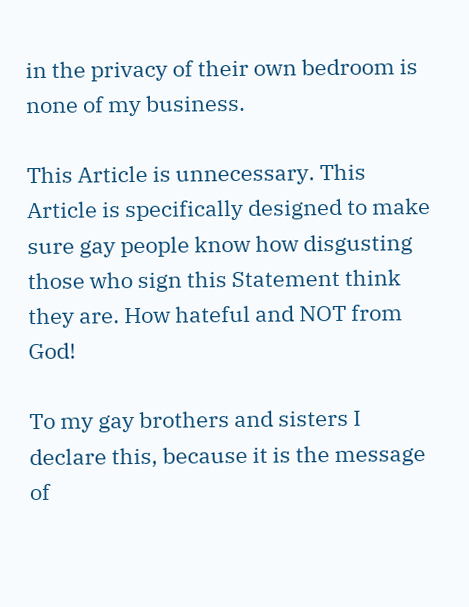in the privacy of their own bedroom is none of my business.

This Article is unnecessary. This Article is specifically designed to make sure gay people know how disgusting those who sign this Statement think they are. How hateful and NOT from God!

To my gay brothers and sisters I declare this, because it is the message of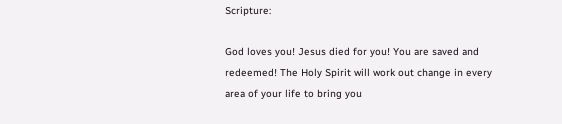Scripture:

God loves you! Jesus died for you! You are saved and redeemed! The Holy Spirit will work out change in every area of your life to bring you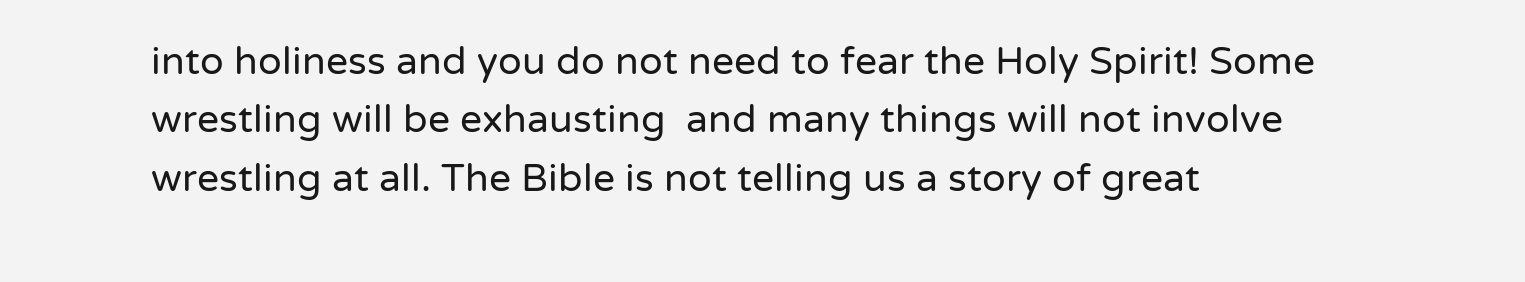into holiness and you do not need to fear the Holy Spirit! Some wrestling will be exhausting  and many things will not involve wrestling at all. The Bible is not telling us a story of great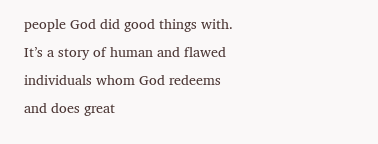people God did good things with. It’s a story of human and flawed individuals whom God redeems and does great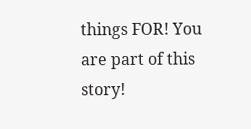things FOR! You are part of this story!